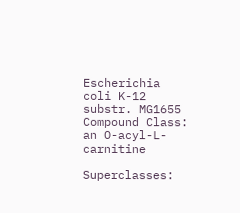Escherichia coli K-12 substr. MG1655 Compound Class: an O-acyl-L-carnitine

Superclasses: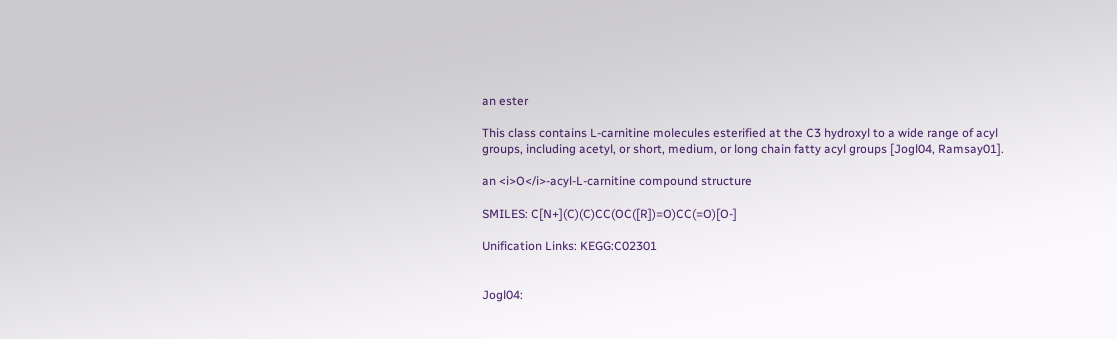an ester

This class contains L-carnitine molecules esterified at the C3 hydroxyl to a wide range of acyl groups, including acetyl, or short, medium, or long chain fatty acyl groups [Jogl04, Ramsay01].

an <i>O</i>-acyl-L-carnitine compound structure

SMILES: C[N+](C)(C)CC(OC([R])=O)CC(=O)[O-]

Unification Links: KEGG:C02301


Jogl04: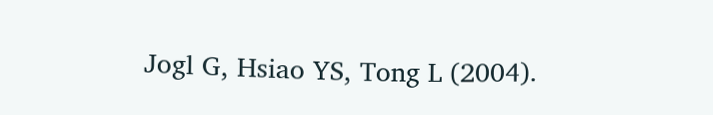Jogl G, Hsiao YS, Tong L (2004).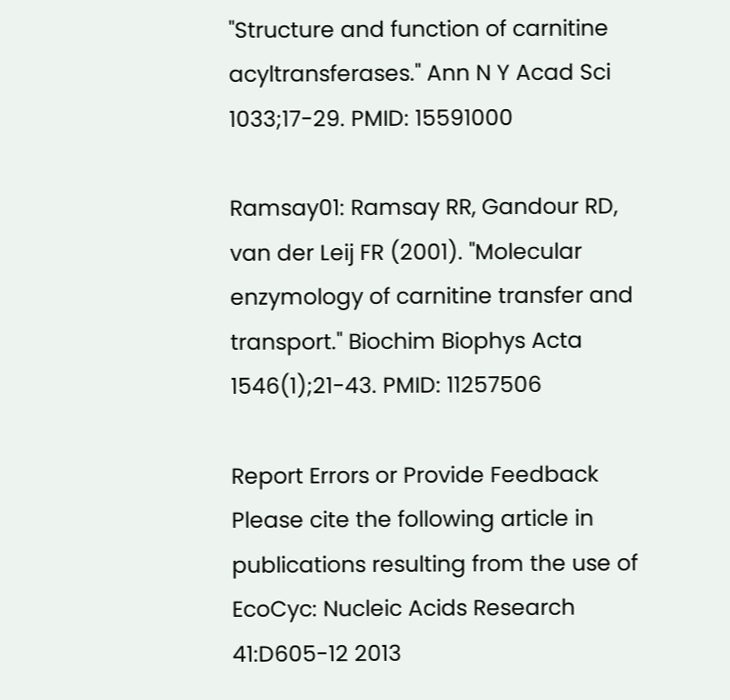"Structure and function of carnitine acyltransferases." Ann N Y Acad Sci 1033;17-29. PMID: 15591000

Ramsay01: Ramsay RR, Gandour RD, van der Leij FR (2001). "Molecular enzymology of carnitine transfer and transport." Biochim Biophys Acta 1546(1);21-43. PMID: 11257506

Report Errors or Provide Feedback
Please cite the following article in publications resulting from the use of EcoCyc: Nucleic Acids Research 41:D605-12 2013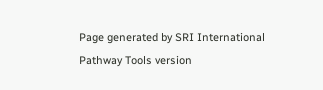Page generated by SRI International Pathway Tools version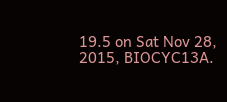19.5 on Sat Nov 28, 2015, BIOCYC13A.